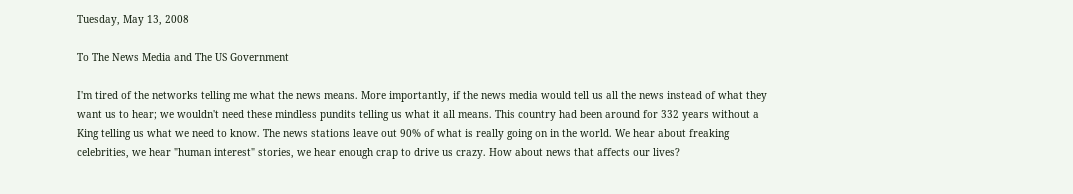Tuesday, May 13, 2008

To The News Media and The US Government

I'm tired of the networks telling me what the news means. More importantly, if the news media would tell us all the news instead of what they want us to hear; we wouldn't need these mindless pundits telling us what it all means. This country had been around for 332 years without a King telling us what we need to know. The news stations leave out 90% of what is really going on in the world. We hear about freaking celebrities, we hear "human interest" stories, we hear enough crap to drive us crazy. How about news that affects our lives?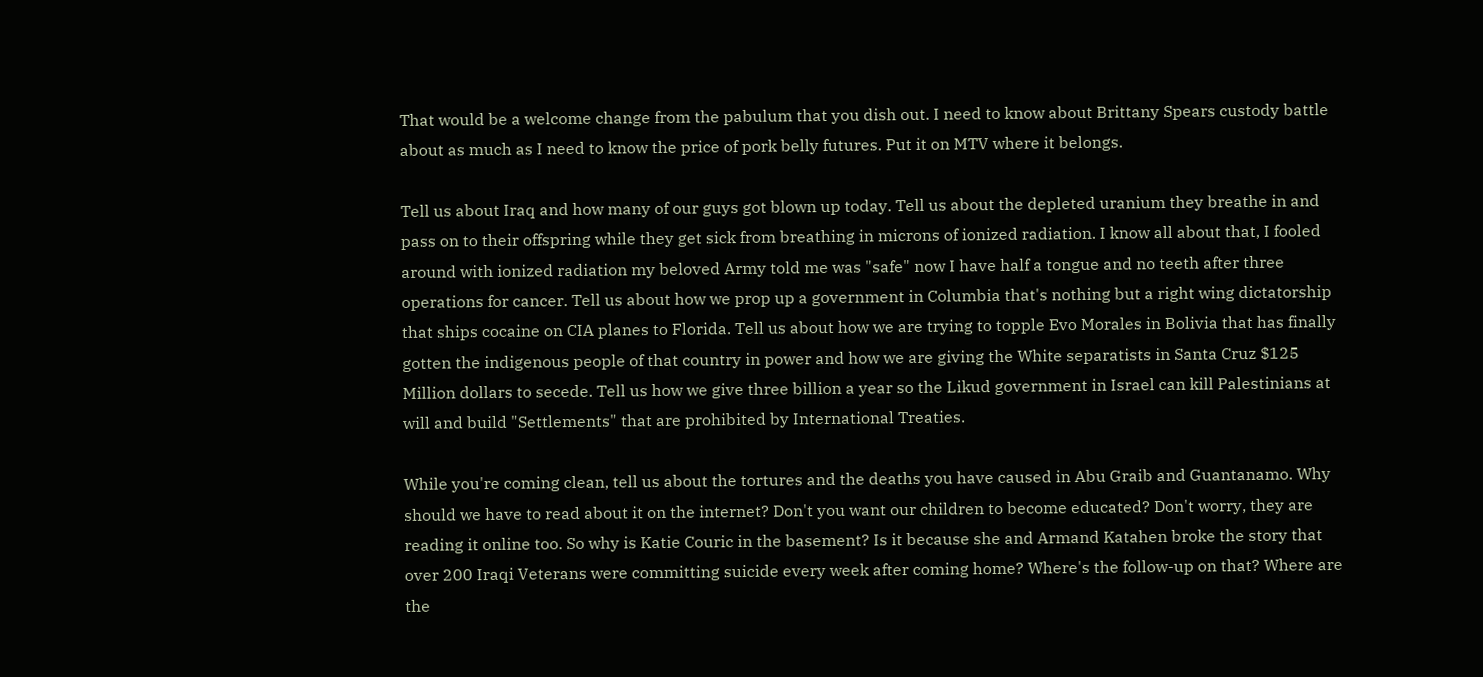That would be a welcome change from the pabulum that you dish out. I need to know about Brittany Spears custody battle about as much as I need to know the price of pork belly futures. Put it on MTV where it belongs.

Tell us about Iraq and how many of our guys got blown up today. Tell us about the depleted uranium they breathe in and pass on to their offspring while they get sick from breathing in microns of ionized radiation. I know all about that, I fooled around with ionized radiation my beloved Army told me was "safe" now I have half a tongue and no teeth after three operations for cancer. Tell us about how we prop up a government in Columbia that's nothing but a right wing dictatorship that ships cocaine on CIA planes to Florida. Tell us about how we are trying to topple Evo Morales in Bolivia that has finally gotten the indigenous people of that country in power and how we are giving the White separatists in Santa Cruz $125 Million dollars to secede. Tell us how we give three billion a year so the Likud government in Israel can kill Palestinians at will and build "Settlements" that are prohibited by International Treaties.

While you're coming clean, tell us about the tortures and the deaths you have caused in Abu Graib and Guantanamo. Why should we have to read about it on the internet? Don't you want our children to become educated? Don't worry, they are reading it online too. So why is Katie Couric in the basement? Is it because she and Armand Katahen broke the story that over 200 Iraqi Veterans were committing suicide every week after coming home? Where's the follow-up on that? Where are the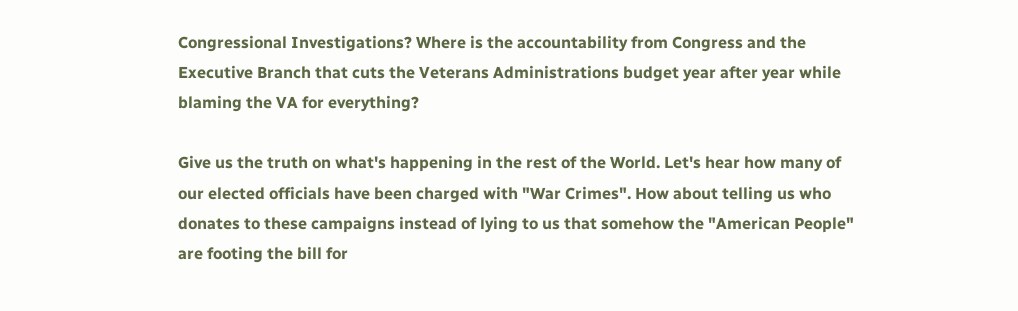Congressional Investigations? Where is the accountability from Congress and the Executive Branch that cuts the Veterans Administrations budget year after year while blaming the VA for everything?

Give us the truth on what's happening in the rest of the World. Let's hear how many of our elected officials have been charged with "War Crimes". How about telling us who donates to these campaigns instead of lying to us that somehow the "American People" are footing the bill for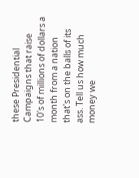these Presidential Campaigns that raise 10's of millions of dollars a month from a nation that's on the balls of its ass. Tell us how much money we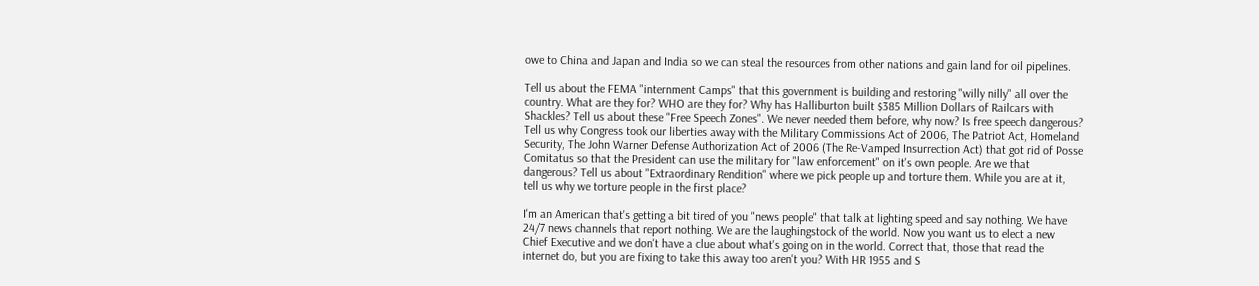owe to China and Japan and India so we can steal the resources from other nations and gain land for oil pipelines.

Tell us about the FEMA "internment Camps" that this government is building and restoring "willy nilly" all over the country. What are they for? WHO are they for? Why has Halliburton built $385 Million Dollars of Railcars with Shackles? Tell us about these "Free Speech Zones". We never needed them before, why now? Is free speech dangerous? Tell us why Congress took our liberties away with the Military Commissions Act of 2006, The Patriot Act, Homeland Security, The John Warner Defense Authorization Act of 2006 (The Re-Vamped Insurrection Act) that got rid of Posse Comitatus so that the President can use the military for "law enforcement" on it's own people. Are we that dangerous? Tell us about "Extraordinary Rendition" where we pick people up and torture them. While you are at it, tell us why we torture people in the first place?

I'm an American that's getting a bit tired of you "news people" that talk at lighting speed and say nothing. We have 24/7 news channels that report nothing. We are the laughingstock of the world. Now you want us to elect a new Chief Executive and we don't have a clue about what's going on in the world. Correct that, those that read the internet do, but you are fixing to take this away too aren't you? With HR 1955 and S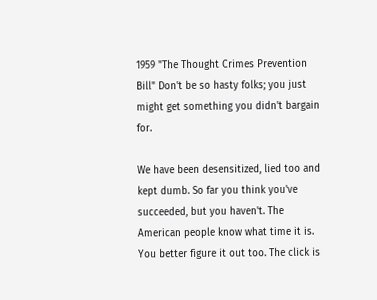1959 "The Thought Crimes Prevention Bill" Don't be so hasty folks; you just might get something you didn't bargain for.

We have been desensitized, lied too and kept dumb. So far you think you've succeeded, but you haven't. The American people know what time it is. You better figure it out too. The click is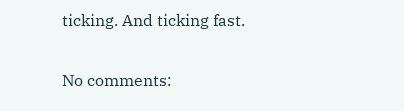ticking. And ticking fast.

No comments: